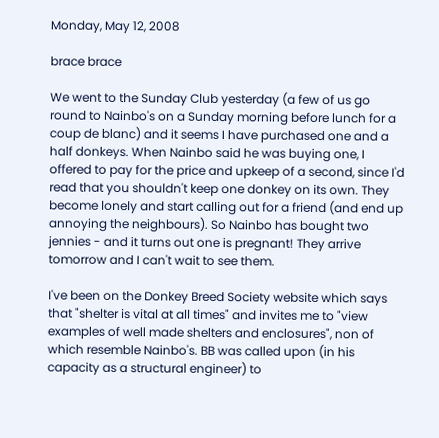Monday, May 12, 2008

brace brace

We went to the Sunday Club yesterday (a few of us go round to Nainbo's on a Sunday morning before lunch for a coup de blanc) and it seems I have purchased one and a half donkeys. When Nainbo said he was buying one, I offered to pay for the price and upkeep of a second, since I'd read that you shouldn't keep one donkey on its own. They become lonely and start calling out for a friend (and end up annoying the neighbours). So Nainbo has bought two jennies - and it turns out one is pregnant! They arrive tomorrow and I can't wait to see them.

I've been on the Donkey Breed Society website which says that "shelter is vital at all times" and invites me to "view examples of well made shelters and enclosures", non of which resemble Nainbo's. BB was called upon (in his capacity as a structural engineer) to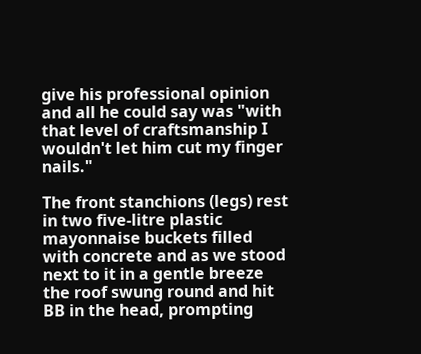give his professional opinion and all he could say was "with that level of craftsmanship I wouldn't let him cut my finger nails."

The front stanchions (legs) rest in two five-litre plastic mayonnaise buckets filled with concrete and as we stood next to it in a gentle breeze the roof swung round and hit BB in the head, prompting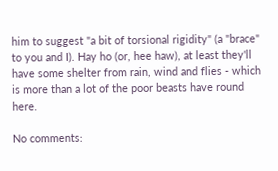him to suggest "a bit of torsional rigidity" (a "brace" to you and I). Hay ho (or, hee haw), at least they'll have some shelter from rain, wind and flies - which is more than a lot of the poor beasts have round here.

No comments: